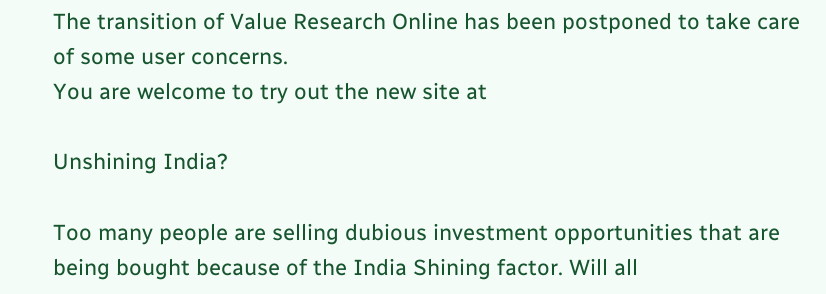The transition of Value Research Online has been postponed to take care of some user concerns.
You are welcome to try out the new site at

Unshining India?

Too many people are selling dubious investment opportunities that are being bought because of the India Shining factor. Will all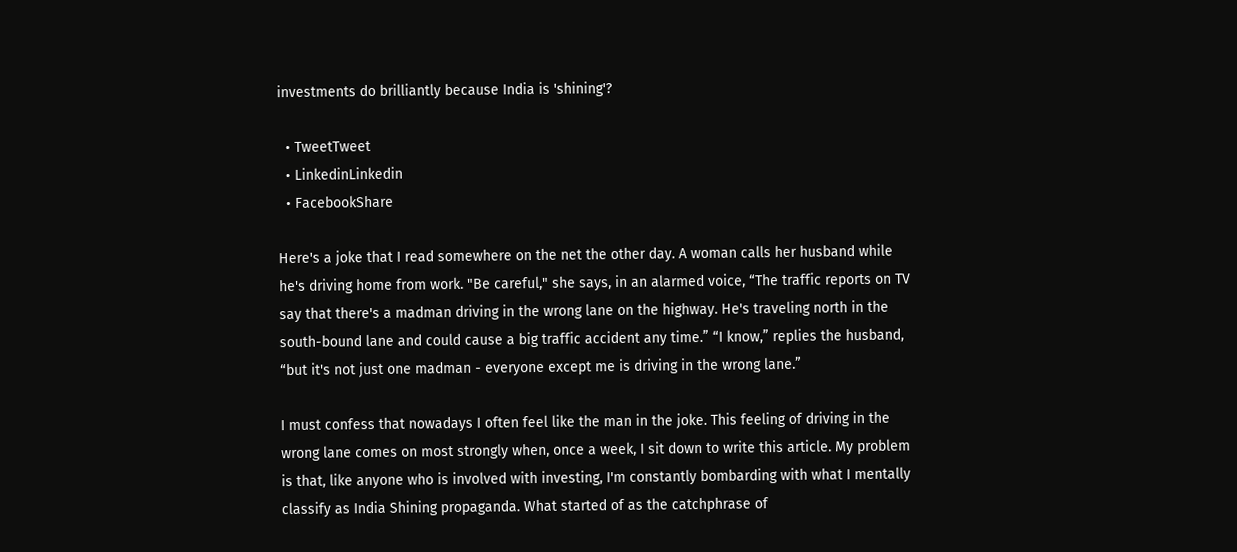investments do brilliantly because India is 'shining'?

  • TweetTweet
  • LinkedinLinkedin
  • FacebookShare

Here's a joke that I read somewhere on the net the other day. A woman calls her husband while he's driving home from work. "Be careful," she says, in an alarmed voice, “The traffic reports on TV say that there's a madman driving in the wrong lane on the highway. He's traveling north in the south-bound lane and could cause a big traffic accident any time.” “I know,” replies the husband, “but it's not just one madman - everyone except me is driving in the wrong lane.”

I must confess that nowadays I often feel like the man in the joke. This feeling of driving in the wrong lane comes on most strongly when, once a week, I sit down to write this article. My problem is that, like anyone who is involved with investing, I'm constantly bombarding with what I mentally classify as India Shining propaganda. What started of as the catchphrase of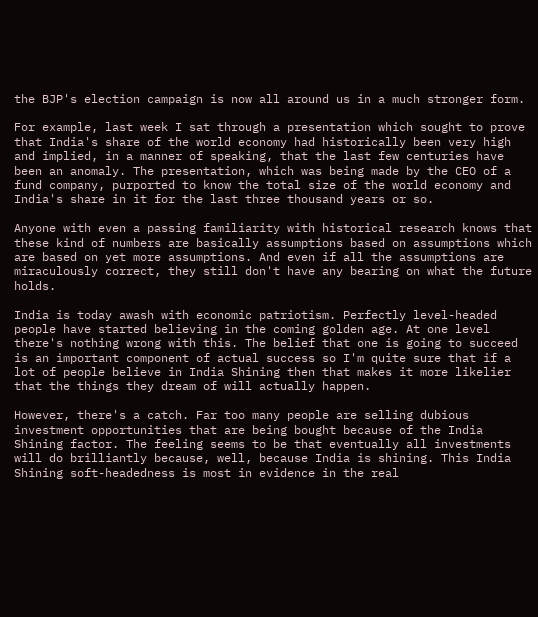the BJP's election campaign is now all around us in a much stronger form.

For example, last week I sat through a presentation which sought to prove that India's share of the world economy had historically been very high and implied, in a manner of speaking, that the last few centuries have been an anomaly. The presentation, which was being made by the CEO of a fund company, purported to know the total size of the world economy and India's share in it for the last three thousand years or so.

Anyone with even a passing familiarity with historical research knows that these kind of numbers are basically assumptions based on assumptions which are based on yet more assumptions. And even if all the assumptions are miraculously correct, they still don't have any bearing on what the future holds.

India is today awash with economic patriotism. Perfectly level-headed people have started believing in the coming golden age. At one level there's nothing wrong with this. The belief that one is going to succeed is an important component of actual success so I'm quite sure that if a lot of people believe in India Shining then that makes it more likelier that the things they dream of will actually happen.

However, there's a catch. Far too many people are selling dubious investment opportunities that are being bought because of the India Shining factor. The feeling seems to be that eventually all investments will do brilliantly because, well, because India is shining. This India Shining soft-headedness is most in evidence in the real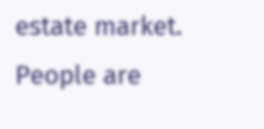estate market. People are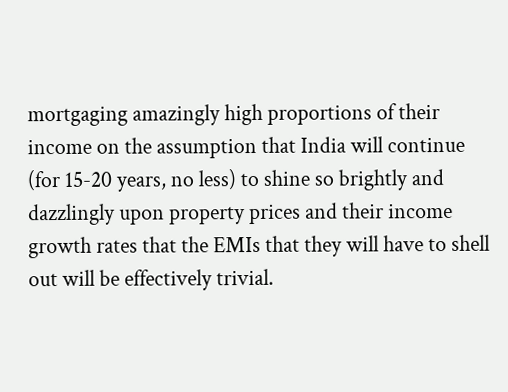mortgaging amazingly high proportions of their income on the assumption that India will continue (for 15-20 years, no less) to shine so brightly and dazzlingly upon property prices and their income growth rates that the EMIs that they will have to shell out will be effectively trivial.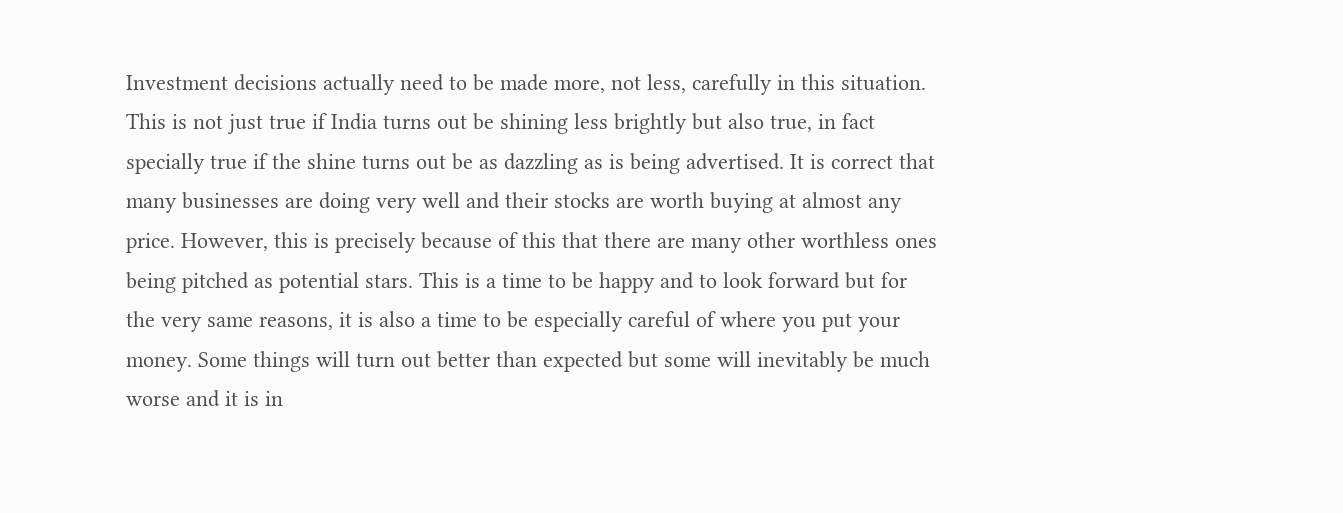Investment decisions actually need to be made more, not less, carefully in this situation. This is not just true if India turns out be shining less brightly but also true, in fact specially true if the shine turns out be as dazzling as is being advertised. It is correct that many businesses are doing very well and their stocks are worth buying at almost any price. However, this is precisely because of this that there are many other worthless ones being pitched as potential stars. This is a time to be happy and to look forward but for the very same reasons, it is also a time to be especially careful of where you put your money. Some things will turn out better than expected but some will inevitably be much worse and it is in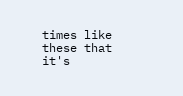times like these that it's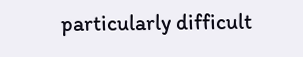particularly difficult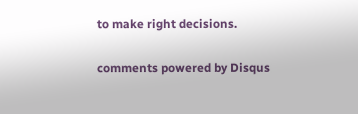to make right decisions.

comments powered by Disqus